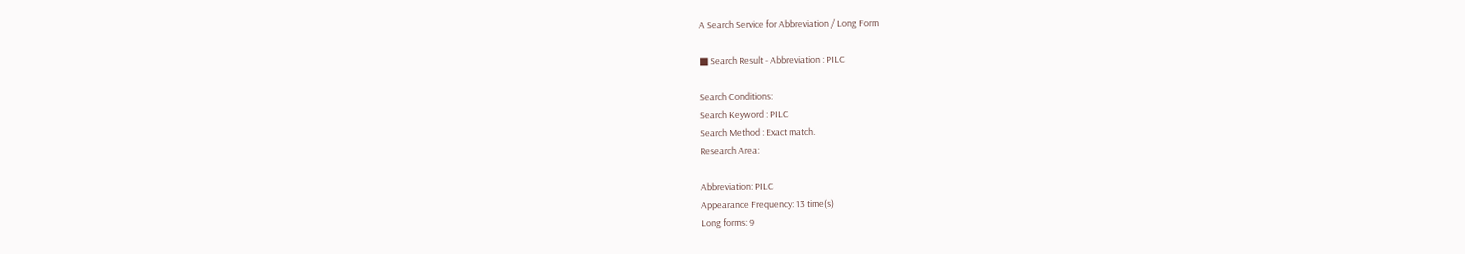A Search Service for Abbreviation / Long Form

■ Search Result - Abbreviation : PILC

Search Conditions:
Search Keyword : PILC
Search Method : Exact match.
Research Area:

Abbreviation: PILC
Appearance Frequency: 13 time(s)
Long forms: 9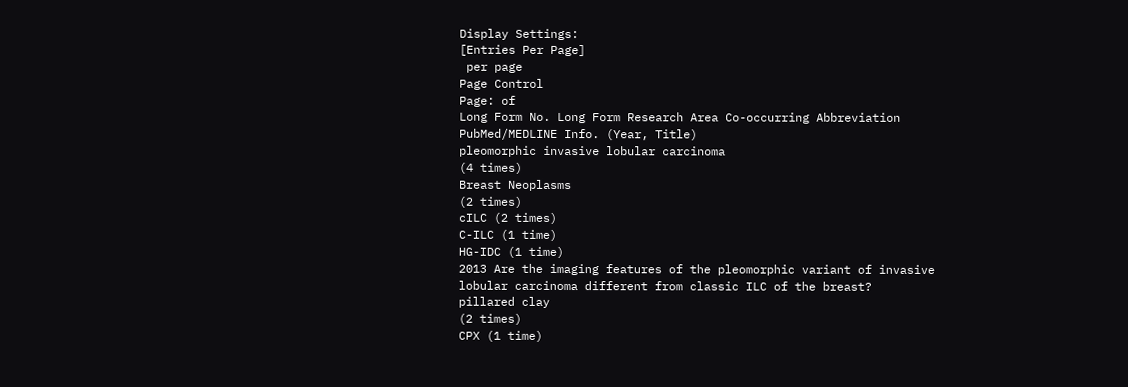Display Settings:
[Entries Per Page]
 per page
Page Control
Page: of
Long Form No. Long Form Research Area Co-occurring Abbreviation PubMed/MEDLINE Info. (Year, Title)
pleomorphic invasive lobular carcinoma
(4 times)
Breast Neoplasms
(2 times)
cILC (2 times)
C-ILC (1 time)
HG-IDC (1 time)
2013 Are the imaging features of the pleomorphic variant of invasive lobular carcinoma different from classic ILC of the breast?
pillared clay
(2 times)
CPX (1 time)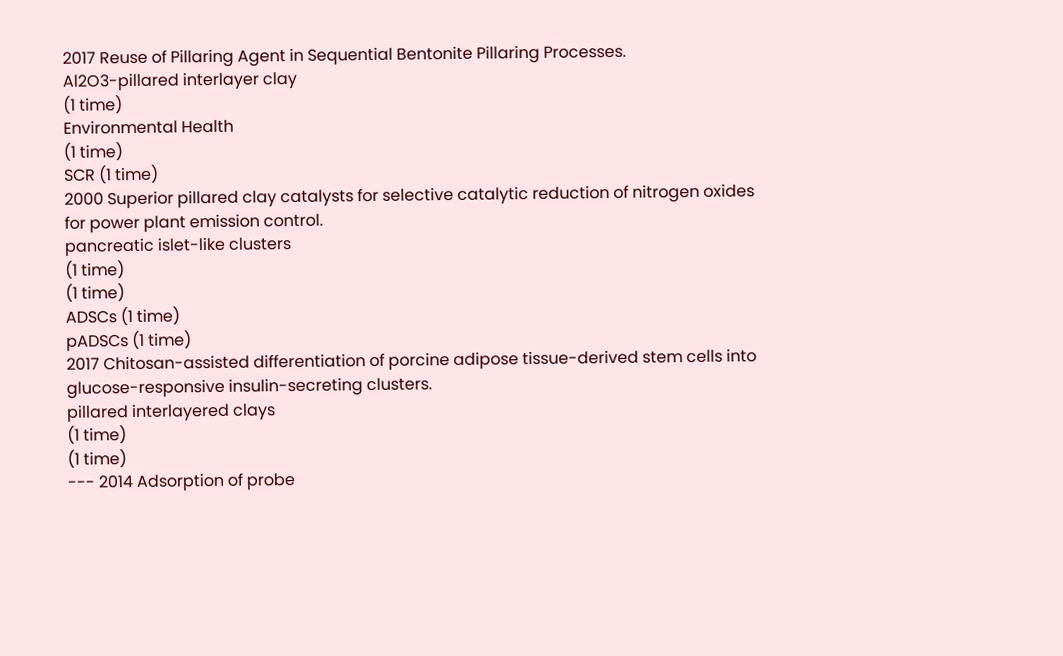2017 Reuse of Pillaring Agent in Sequential Bentonite Pillaring Processes.
Al2O3-pillared interlayer clay
(1 time)
Environmental Health
(1 time)
SCR (1 time)
2000 Superior pillared clay catalysts for selective catalytic reduction of nitrogen oxides for power plant emission control.
pancreatic islet-like clusters
(1 time)
(1 time)
ADSCs (1 time)
pADSCs (1 time)
2017 Chitosan-assisted differentiation of porcine adipose tissue-derived stem cells into glucose-responsive insulin-secreting clusters.
pillared interlayered clays
(1 time)
(1 time)
--- 2014 Adsorption of probe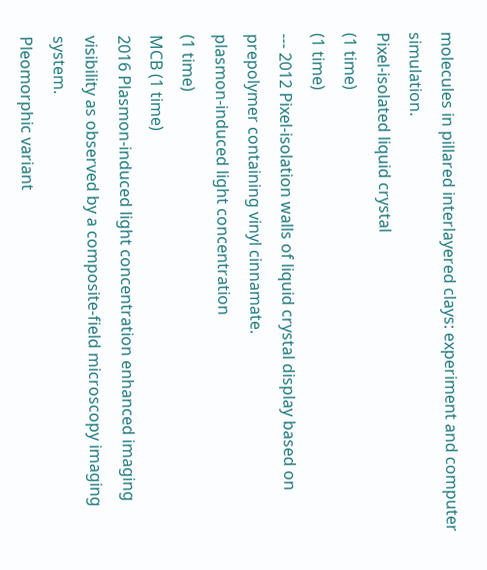molecules in pillared interlayered clays: experiment and computer simulation.
Pixel-isolated liquid crystal
(1 time)
(1 time)
--- 2012 Pixel-isolation walls of liquid crystal display based on prepolymer containing vinyl cinnamate.
plasmon-induced light concentration
(1 time)
MCB (1 time)
2016 Plasmon-induced light concentration enhanced imaging visibility as observed by a composite-field microscopy imaging system.
Pleomorphic variant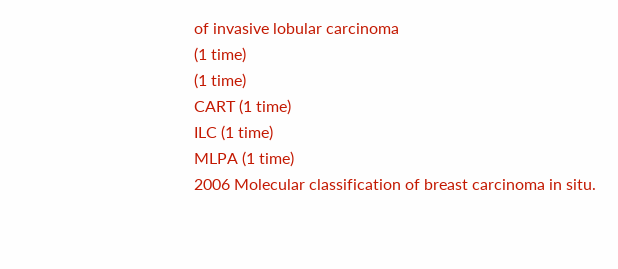of invasive lobular carcinoma
(1 time)
(1 time)
CART (1 time)
ILC (1 time)
MLPA (1 time)
2006 Molecular classification of breast carcinoma in situ.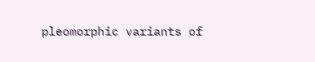pleomorphic variants of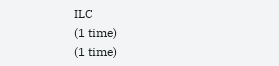ILC
(1 time)
(1 time)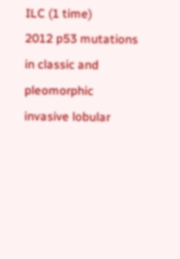ILC (1 time)
2012 p53 mutations in classic and pleomorphic invasive lobular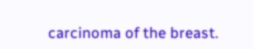carcinoma of the breast.